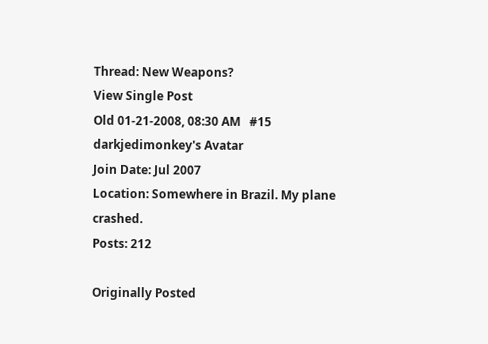Thread: New Weapons?
View Single Post
Old 01-21-2008, 08:30 AM   #15
darkjedimonkey's Avatar
Join Date: Jul 2007
Location: Somewhere in Brazil. My plane crashed.
Posts: 212

Originally Posted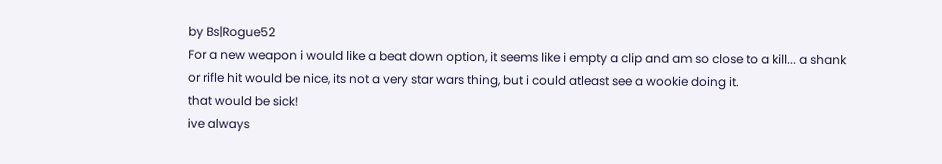by Bs|Rogue52
For a new weapon i would like a beat down option, it seems like i empty a clip and am so close to a kill... a shank or rifle hit would be nice, its not a very star wars thing, but i could atleast see a wookie doing it.
that would be sick!
ive always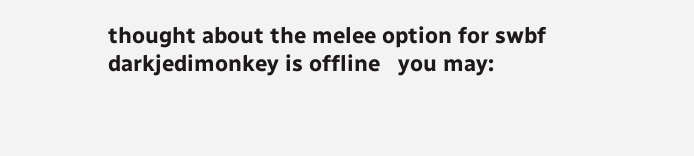thought about the melee option for swbf
darkjedimonkey is offline   you may: